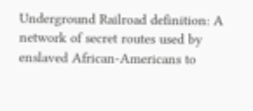Underground Railroad definition: A network of secret routes used by enslaved African-Americans to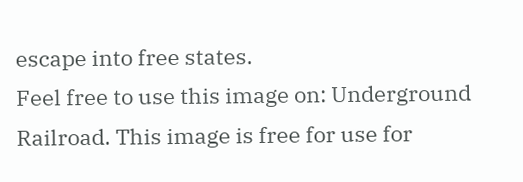escape into free states.
Feel free to use this image on: Underground Railroad. This image is free for use for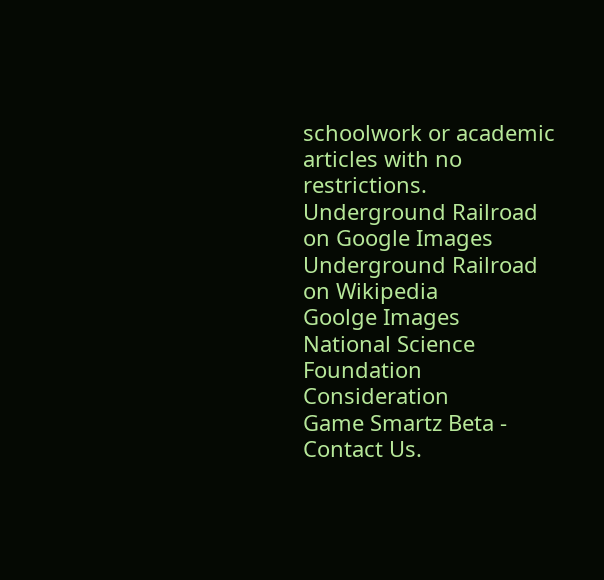schoolwork or academic articles with no restrictions.
Underground Railroad on Google Images
Underground Railroad on Wikipedia
Goolge Images
National Science Foundation Consideration
Game Smartz Beta - Contact Us.